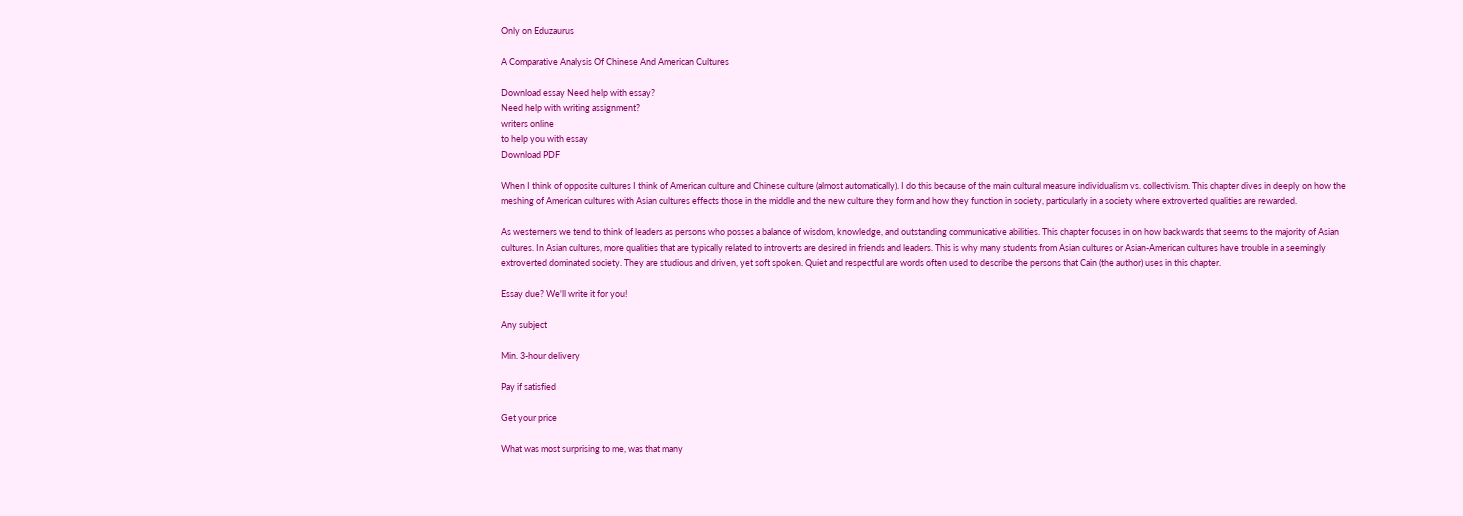Only on Eduzaurus

A Comparative Analysis Of Chinese And American Cultures

Download essay Need help with essay?
Need help with writing assignment?
writers online
to help you with essay
Download PDF

When I think of opposite cultures I think of American culture and Chinese culture (almost automatically). I do this because of the main cultural measure individualism vs. collectivism. This chapter dives in deeply on how the meshing of American cultures with Asian cultures effects those in the middle and the new culture they form and how they function in society, particularly in a society where extroverted qualities are rewarded.

As westerners we tend to think of leaders as persons who posses a balance of wisdom, knowledge, and outstanding communicative abilities. This chapter focuses in on how backwards that seems to the majority of Asian cultures. In Asian cultures, more qualities that are typically related to introverts are desired in friends and leaders. This is why many students from Asian cultures or Asian-American cultures have trouble in a seemingly extroverted dominated society. They are studious and driven, yet soft spoken. Quiet and respectful are words often used to describe the persons that Cain (the author) uses in this chapter.

Essay due? We'll write it for you!

Any subject

Min. 3-hour delivery

Pay if satisfied

Get your price

What was most surprising to me, was that many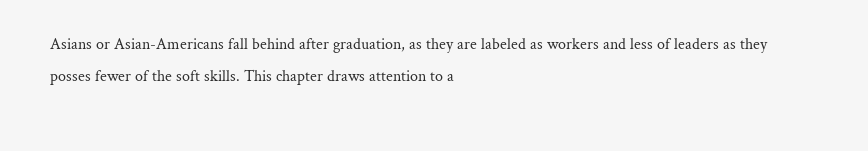Asians or Asian-Americans fall behind after graduation, as they are labeled as workers and less of leaders as they posses fewer of the soft skills. This chapter draws attention to a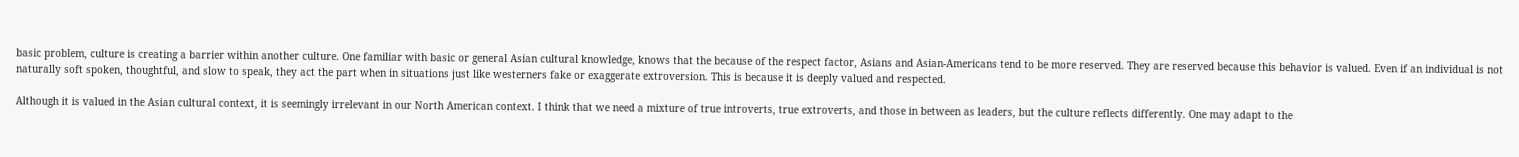basic problem, culture is creating a barrier within another culture. One familiar with basic or general Asian cultural knowledge, knows that the because of the respect factor, Asians and Asian-Americans tend to be more reserved. They are reserved because this behavior is valued. Even if an individual is not naturally soft spoken, thoughtful, and slow to speak, they act the part when in situations just like westerners fake or exaggerate extroversion. This is because it is deeply valued and respected.

Although it is valued in the Asian cultural context, it is seemingly irrelevant in our North American context. I think that we need a mixture of true introverts, true extroverts, and those in between as leaders, but the culture reflects differently. One may adapt to the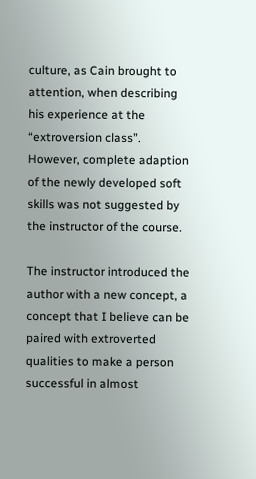culture, as Cain brought to attention, when describing his experience at the “extroversion class”. However, complete adaption of the newly developed soft skills was not suggested by the instructor of the course.

The instructor introduced the author with a new concept, a concept that I believe can be paired with extroverted qualities to make a person successful in almost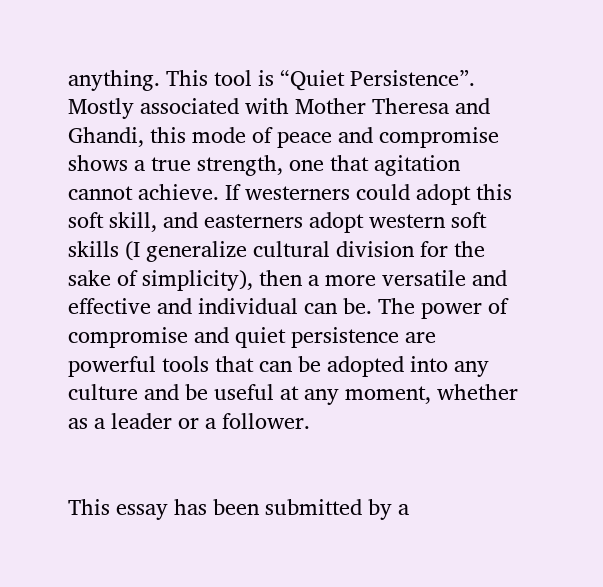anything. This tool is “Quiet Persistence”. Mostly associated with Mother Theresa and Ghandi, this mode of peace and compromise shows a true strength, one that agitation cannot achieve. If westerners could adopt this soft skill, and easterners adopt western soft skills (I generalize cultural division for the sake of simplicity), then a more versatile and effective and individual can be. The power of compromise and quiet persistence are powerful tools that can be adopted into any culture and be useful at any moment, whether as a leader or a follower.


This essay has been submitted by a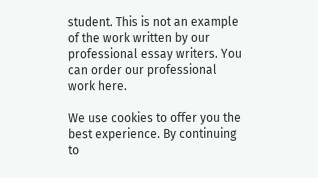student. This is not an example of the work written by our professional essay writers. You can order our professional work here.

We use cookies to offer you the best experience. By continuing to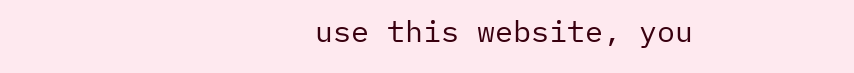use this website, you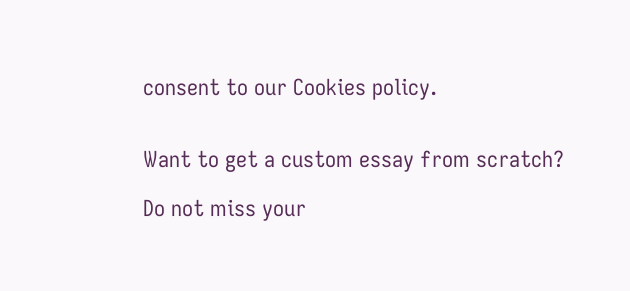consent to our Cookies policy.


Want to get a custom essay from scratch?

Do not miss your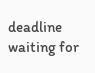deadline waiting for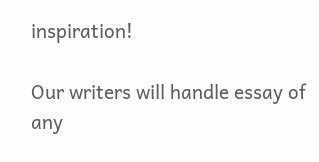inspiration!

Our writers will handle essay of any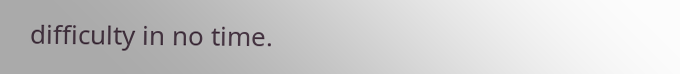difficulty in no time.